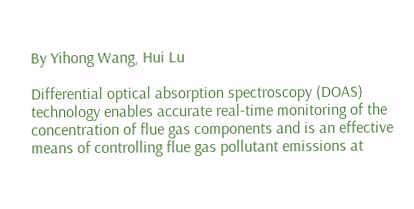By Yihong Wang, Hui Lu

Differential optical absorption spectroscopy (DOAS) technology enables accurate real-time monitoring of the concentration of flue gas components and is an effective means of controlling flue gas pollutant emissions at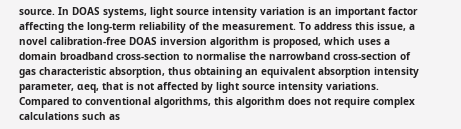source. In DOAS systems, light source intensity variation is an important factor affecting the long-term reliability of the measurement. To address this issue, a novel calibration-free DOAS inversion algorithm is proposed, which uses a domain broadband cross-section to normalise the narrowband cross-section of gas characteristic absorption, thus obtaining an equivalent absorption intensity parameter, αeq, that is not affected by light source intensity variations. Compared to conventional algorithms, this algorithm does not require complex calculations such as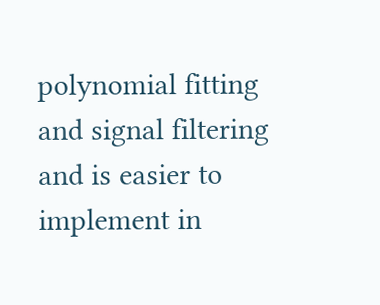polynomial fitting and signal filtering and is easier to implement in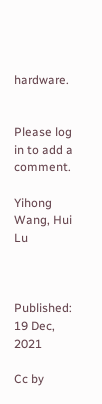hardware.


Please log in to add a comment.

Yihong Wang, Hui Lu



Published: 19 Dec, 2021

Cc by